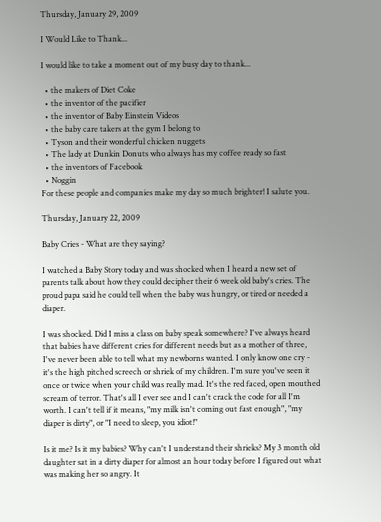Thursday, January 29, 2009

I Would Like to Thank...

I would like to take a moment out of my busy day to thank...

  • the makers of Diet Coke
  • the inventor of the pacifier
  • the inventor of Baby Einstein Videos
  • the baby care takers at the gym I belong to
  • Tyson and their wonderful chicken nuggets
  • The lady at Dunkin Donuts who always has my coffee ready so fast
  • the inventors of Facebook
  • Noggin
For these people and companies make my day so much brighter! I salute you.

Thursday, January 22, 2009

Baby Cries - What are they saying?

I watched a Baby Story today and was shocked when I heard a new set of parents talk about how they could decipher their 6 week old baby's cries. The proud papa said he could tell when the baby was hungry, or tired or needed a diaper.

I was shocked. Did I miss a class on baby speak somewhere? I've always heard that babies have different cries for different needs but as a mother of three, I've never been able to tell what my newborns wanted. I only know one cry - it's the high pitched screech or shriek of my children. I'm sure you've seen it once or twice when your child was really mad. It's the red faced, open mouthed scream of terror. That's all I ever see and I can't crack the code for all I'm worth. I can't tell if it means, "my milk isn't coming out fast enough", "my diaper is dirty", or "I need to sleep, you idiot!"

Is it me? Is it my babies? Why can't I understand their shrieks? My 3 month old daughter sat in a dirty diaper for almost an hour today before I figured out what was making her so angry. It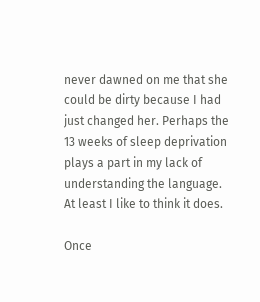never dawned on me that she could be dirty because I had just changed her. Perhaps the 13 weeks of sleep deprivation plays a part in my lack of understanding the language. At least I like to think it does.

Once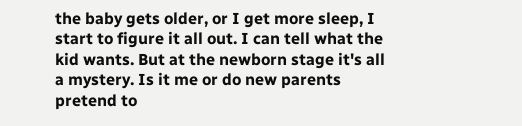the baby gets older, or I get more sleep, I start to figure it all out. I can tell what the kid wants. But at the newborn stage it's all a mystery. Is it me or do new parents pretend to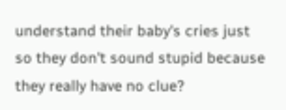understand their baby's cries just so they don't sound stupid because they really have no clue?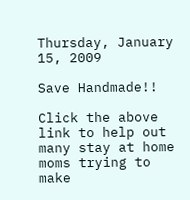Thursday, January 15, 2009

Save Handmade!!

Click the above link to help out many stay at home moms trying to make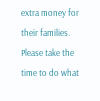extra money for their families. Please take the time to do what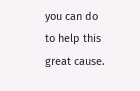you can do to help this great cause.